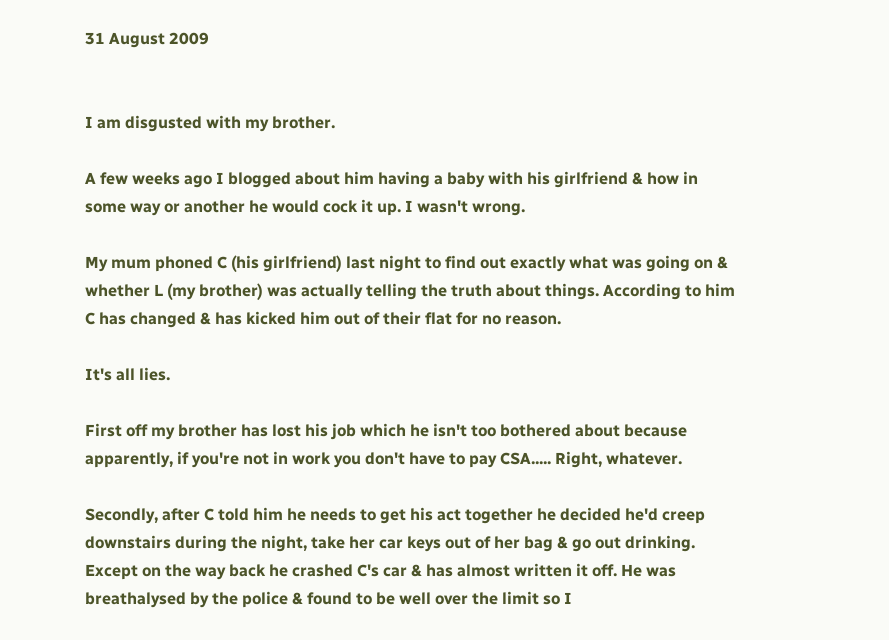31 August 2009


I am disgusted with my brother.

A few weeks ago I blogged about him having a baby with his girlfriend & how in some way or another he would cock it up. I wasn't wrong.

My mum phoned C (his girlfriend) last night to find out exactly what was going on & whether L (my brother) was actually telling the truth about things. According to him C has changed & has kicked him out of their flat for no reason.

It's all lies.

First off my brother has lost his job which he isn't too bothered about because apparently, if you're not in work you don't have to pay CSA..... Right, whatever.

Secondly, after C told him he needs to get his act together he decided he'd creep downstairs during the night, take her car keys out of her bag & go out drinking. Except on the way back he crashed C's car & has almost written it off. He was breathalysed by the police & found to be well over the limit so I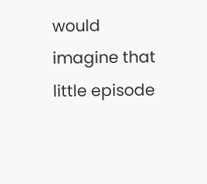would imagine that little episode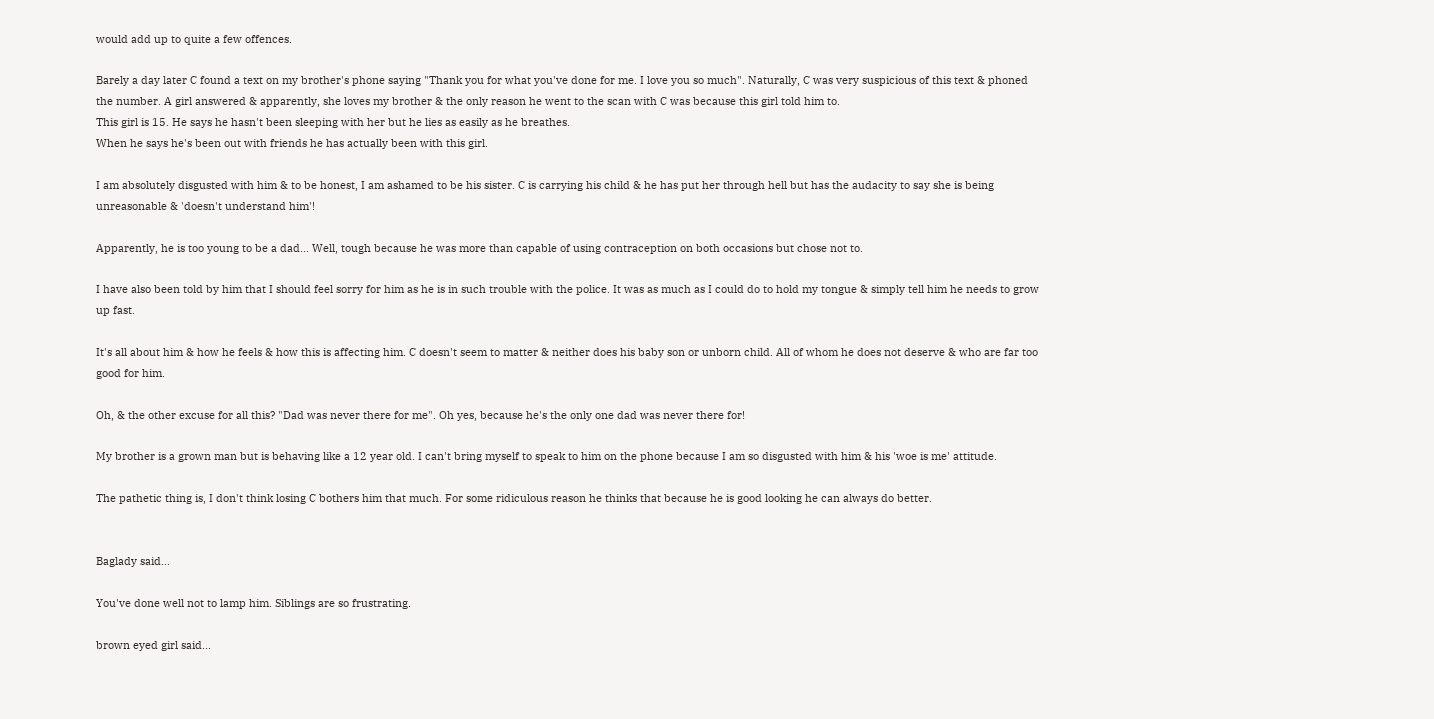would add up to quite a few offences.

Barely a day later C found a text on my brother's phone saying "Thank you for what you've done for me. I love you so much". Naturally, C was very suspicious of this text & phoned the number. A girl answered & apparently, she loves my brother & the only reason he went to the scan with C was because this girl told him to.
This girl is 15. He says he hasn't been sleeping with her but he lies as easily as he breathes.
When he says he's been out with friends he has actually been with this girl.

I am absolutely disgusted with him & to be honest, I am ashamed to be his sister. C is carrying his child & he has put her through hell but has the audacity to say she is being unreasonable & 'doesn't understand him'!

Apparently, he is too young to be a dad... Well, tough because he was more than capable of using contraception on both occasions but chose not to.

I have also been told by him that I should feel sorry for him as he is in such trouble with the police. It was as much as I could do to hold my tongue & simply tell him he needs to grow up fast.

It's all about him & how he feels & how this is affecting him. C doesn't seem to matter & neither does his baby son or unborn child. All of whom he does not deserve & who are far too good for him.

Oh, & the other excuse for all this? "Dad was never there for me". Oh yes, because he's the only one dad was never there for!

My brother is a grown man but is behaving like a 12 year old. I can't bring myself to speak to him on the phone because I am so disgusted with him & his 'woe is me' attitude.

The pathetic thing is, I don't think losing C bothers him that much. For some ridiculous reason he thinks that because he is good looking he can always do better.


Baglady said...

You've done well not to lamp him. Siblings are so frustrating.

brown eyed girl said...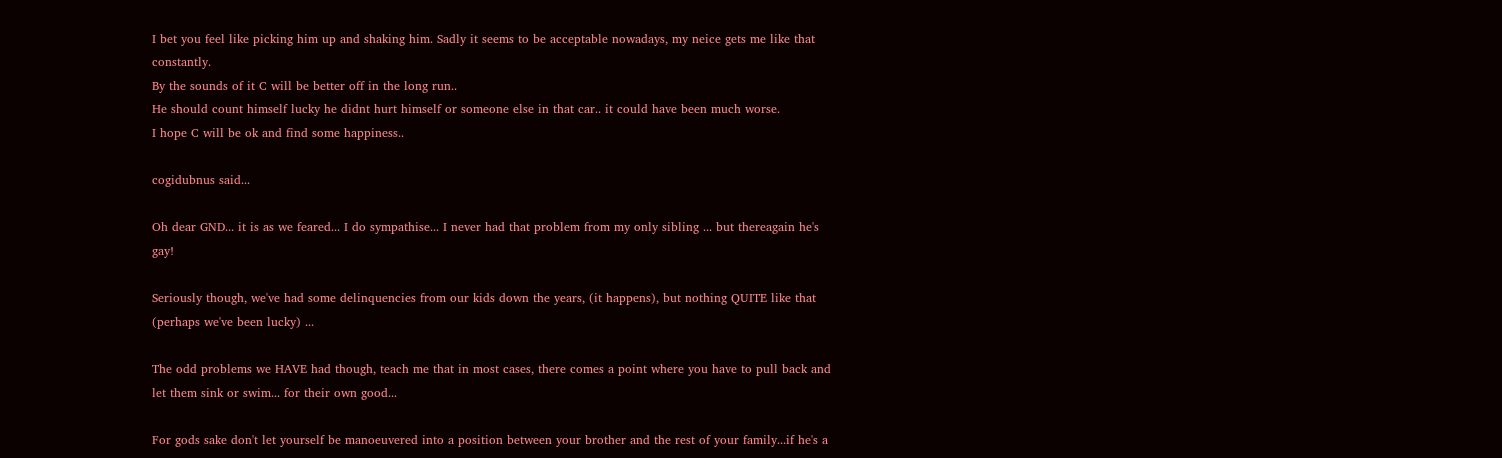I bet you feel like picking him up and shaking him. Sadly it seems to be acceptable nowadays, my neice gets me like that constantly.
By the sounds of it C will be better off in the long run..
He should count himself lucky he didnt hurt himself or someone else in that car.. it could have been much worse.
I hope C will be ok and find some happiness..

cogidubnus said...

Oh dear GND... it is as we feared... I do sympathise... I never had that problem from my only sibling ... but thereagain he's gay!

Seriously though, we've had some delinquencies from our kids down the years, (it happens), but nothing QUITE like that (perhaps we've been lucky) ...

The odd problems we HAVE had though, teach me that in most cases, there comes a point where you have to pull back and let them sink or swim... for their own good...

For gods sake don't let yourself be manoeuvered into a position between your brother and the rest of your family...if he's a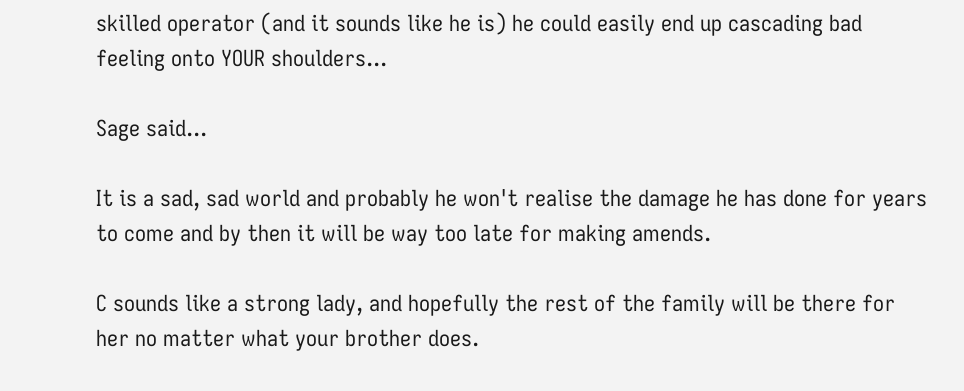skilled operator (and it sounds like he is) he could easily end up cascading bad feeling onto YOUR shoulders...

Sage said...

It is a sad, sad world and probably he won't realise the damage he has done for years to come and by then it will be way too late for making amends.

C sounds like a strong lady, and hopefully the rest of the family will be there for her no matter what your brother does.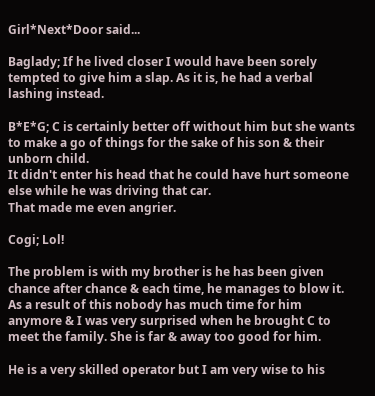Girl*Next*Door said...

Baglady; If he lived closer I would have been sorely tempted to give him a slap. As it is, he had a verbal lashing instead.

B*E*G; C is certainly better off without him but she wants to make a go of things for the sake of his son & their unborn child.
It didn't enter his head that he could have hurt someone else while he was driving that car.
That made me even angrier.

Cogi; Lol!

The problem is with my brother is he has been given chance after chance & each time, he manages to blow it.
As a result of this nobody has much time for him anymore & I was very surprised when he brought C to meet the family. She is far & away too good for him.

He is a very skilled operator but I am very wise to his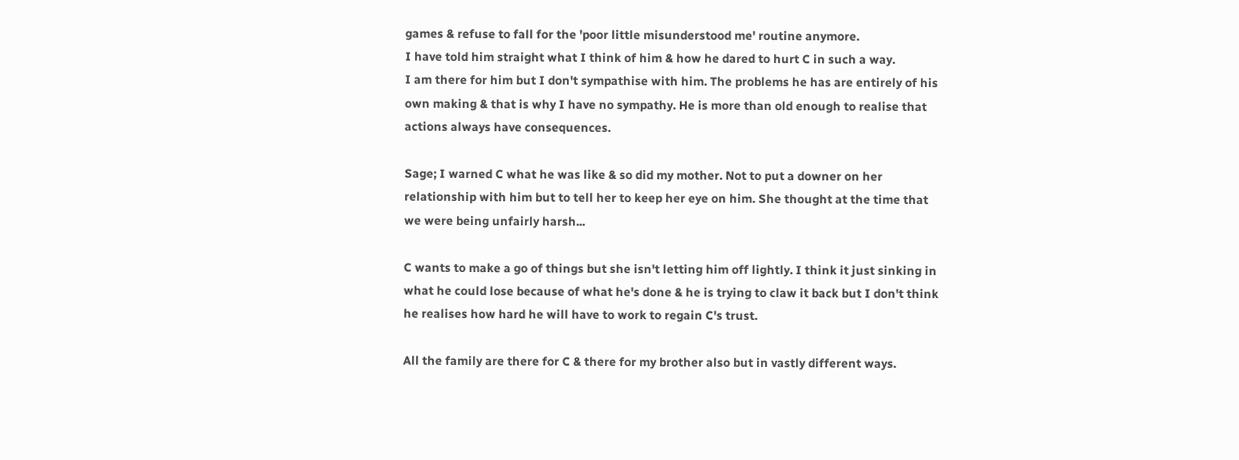games & refuse to fall for the 'poor little misunderstood me' routine anymore.
I have told him straight what I think of him & how he dared to hurt C in such a way.
I am there for him but I don't sympathise with him. The problems he has are entirely of his own making & that is why I have no sympathy. He is more than old enough to realise that actions always have consequences.

Sage; I warned C what he was like & so did my mother. Not to put a downer on her relationship with him but to tell her to keep her eye on him. She thought at the time that we were being unfairly harsh...

C wants to make a go of things but she isn't letting him off lightly. I think it just sinking in what he could lose because of what he's done & he is trying to claw it back but I don't think he realises how hard he will have to work to regain C's trust.

All the family are there for C & there for my brother also but in vastly different ways.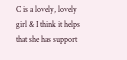C is a lovely, lovely girl & I think it helps that she has support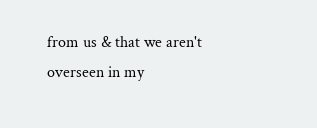from us & that we aren't overseen in my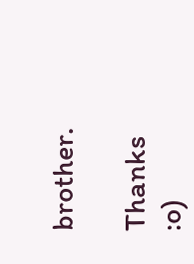brother.

Thanks :o)